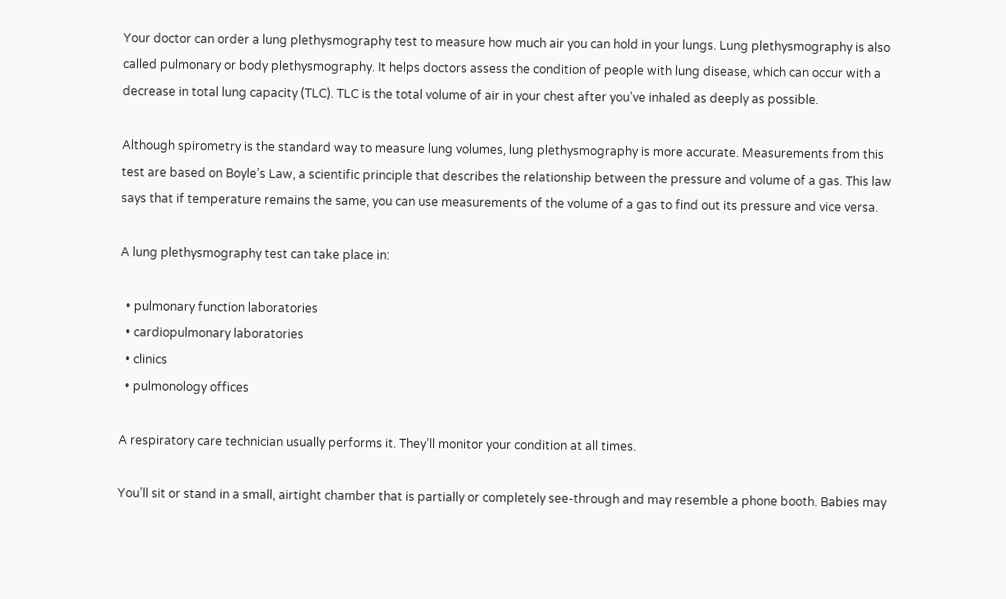Your doctor can order a lung plethysmography test to measure how much air you can hold in your lungs. Lung plethysmography is also called pulmonary or body plethysmography. It helps doctors assess the condition of people with lung disease, which can occur with a decrease in total lung capacity (TLC). TLC is the total volume of air in your chest after you’ve inhaled as deeply as possible.

Although spirometry is the standard way to measure lung volumes, lung plethysmography is more accurate. Measurements from this test are based on Boyle’s Law, a scientific principle that describes the relationship between the pressure and volume of a gas. This law says that if temperature remains the same, you can use measurements of the volume of a gas to find out its pressure and vice versa.

A lung plethysmography test can take place in:

  • pulmonary function laboratories
  • cardiopulmonary laboratories
  • clinics
  • pulmonology offices

A respiratory care technician usually performs it. They’ll monitor your condition at all times.

You’ll sit or stand in a small, airtight chamber that is partially or completely see-through and may resemble a phone booth. Babies may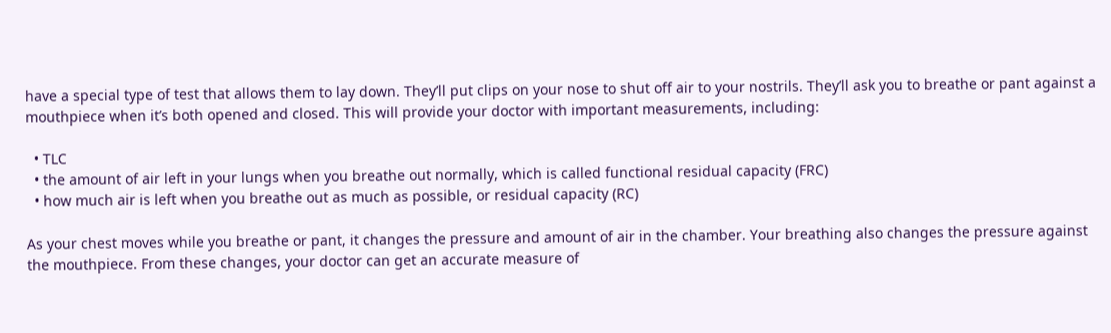have a special type of test that allows them to lay down. They’ll put clips on your nose to shut off air to your nostrils. They’ll ask you to breathe or pant against a mouthpiece when it’s both opened and closed. This will provide your doctor with important measurements, including:

  • TLC
  • the amount of air left in your lungs when you breathe out normally, which is called functional residual capacity (FRC)
  • how much air is left when you breathe out as much as possible, or residual capacity (RC)

As your chest moves while you breathe or pant, it changes the pressure and amount of air in the chamber. Your breathing also changes the pressure against the mouthpiece. From these changes, your doctor can get an accurate measure of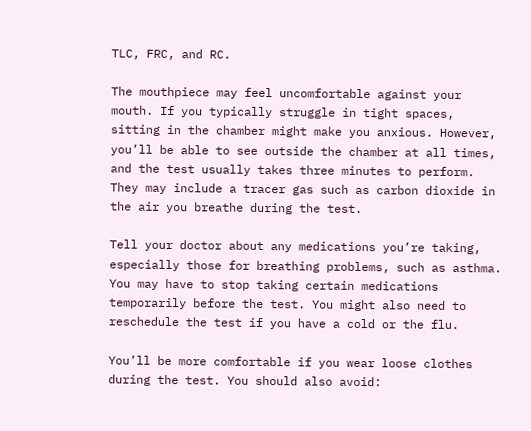TLC, FRC, and RC.

The mouthpiece may feel uncomfortable against your mouth. If you typically struggle in tight spaces, sitting in the chamber might make you anxious. However, you’ll be able to see outside the chamber at all times, and the test usually takes three minutes to perform. They may include a tracer gas such as carbon dioxide in the air you breathe during the test.

Tell your doctor about any medications you’re taking, especially those for breathing problems, such as asthma. You may have to stop taking certain medications temporarily before the test. You might also need to reschedule the test if you have a cold or the flu.

You’ll be more comfortable if you wear loose clothes during the test. You should also avoid: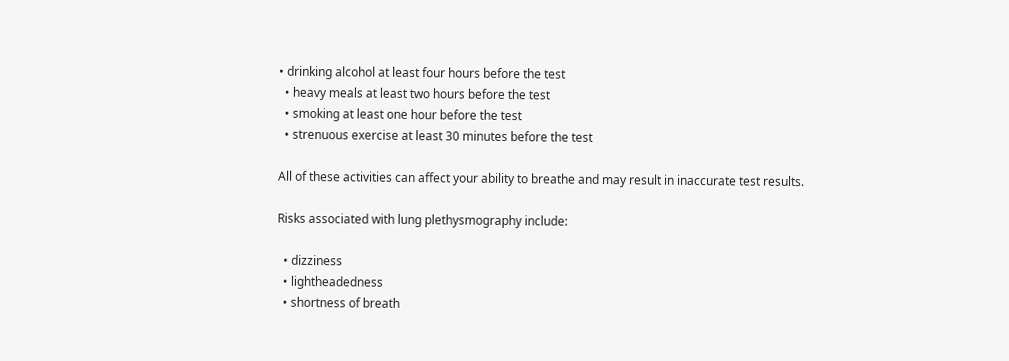• drinking alcohol at least four hours before the test
  • heavy meals at least two hours before the test
  • smoking at least one hour before the test
  • strenuous exercise at least 30 minutes before the test

All of these activities can affect your ability to breathe and may result in inaccurate test results.

Risks associated with lung plethysmography include:

  • dizziness
  • lightheadedness
  • shortness of breath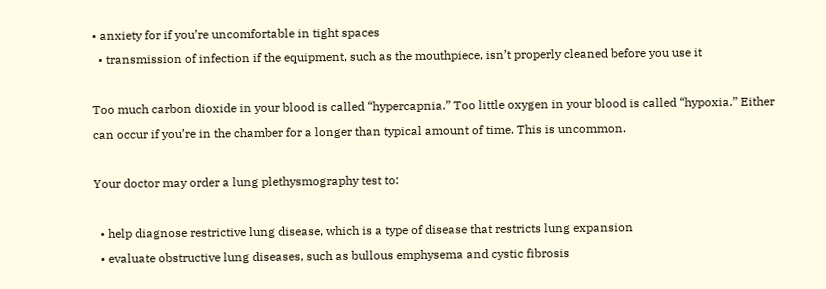• anxiety for if you’re uncomfortable in tight spaces
  • transmission of infection if the equipment, such as the mouthpiece, isn’t properly cleaned before you use it

Too much carbon dioxide in your blood is called “hypercapnia.” Too little oxygen in your blood is called “hypoxia.” Either can occur if you’re in the chamber for a longer than typical amount of time. This is uncommon.

Your doctor may order a lung plethysmography test to:

  • help diagnose restrictive lung disease, which is a type of disease that restricts lung expansion
  • evaluate obstructive lung diseases, such as bullous emphysema and cystic fibrosis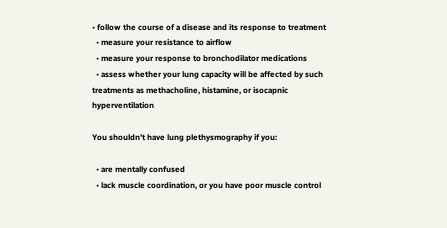• follow the course of a disease and its response to treatment
  • measure your resistance to airflow
  • measure your response to bronchodilator medications
  • assess whether your lung capacity will be affected by such treatments as methacholine, histamine, or isocapnic hyperventilation

You shouldn’t have lung plethysmography if you:

  • are mentally confused
  • lack muscle coordination, or you have poor muscle control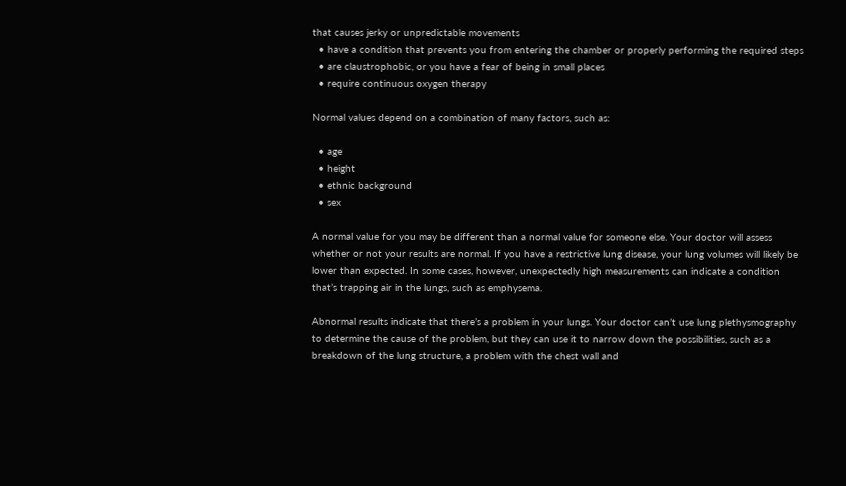that causes jerky or unpredictable movements
  • have a condition that prevents you from entering the chamber or properly performing the required steps
  • are claustrophobic, or you have a fear of being in small places
  • require continuous oxygen therapy

Normal values depend on a combination of many factors, such as:

  • age
  • height
  • ethnic background
  • sex

A normal value for you may be different than a normal value for someone else. Your doctor will assess whether or not your results are normal. If you have a restrictive lung disease, your lung volumes will likely be lower than expected. In some cases, however, unexpectedly high measurements can indicate a condition that’s trapping air in the lungs, such as emphysema.

Abnormal results indicate that there’s a problem in your lungs. Your doctor can’t use lung plethysmography to determine the cause of the problem, but they can use it to narrow down the possibilities, such as a breakdown of the lung structure, a problem with the chest wall and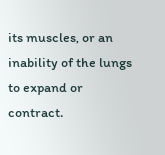its muscles, or an inability of the lungs to expand or contract.